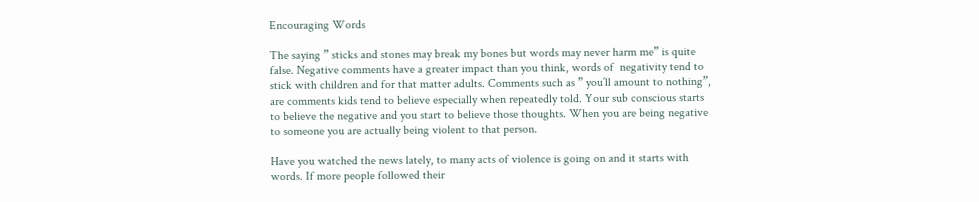Encouraging Words

The saying ” sticks and stones may break my bones but words may never harm me” is quite false. Negative comments have a greater impact than you think, words of  negativity tend to stick with children and for that matter adults. Comments such as ” you’ll amount to nothing”, are comments kids tend to believe especially when repeatedly told. Your sub conscious starts to believe the negative and you start to believe those thoughts. When you are being negative to someone you are actually being violent to that person.

Have you watched the news lately, to many acts of violence is going on and it starts with words. If more people followed their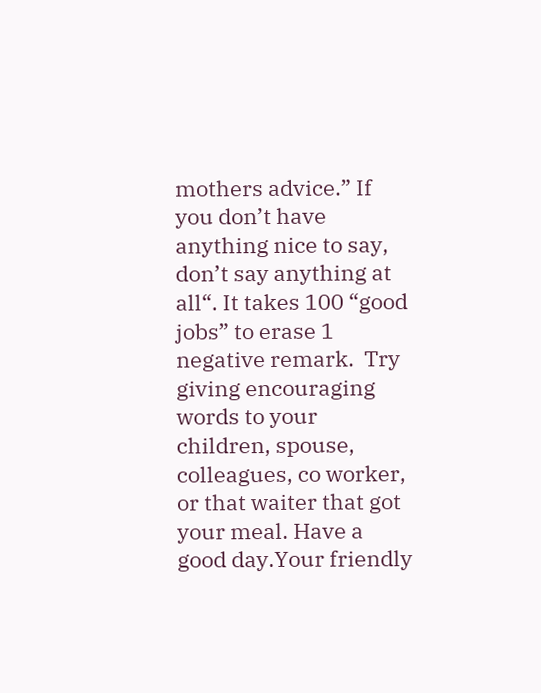mothers advice.” If you don’t have anything nice to say, don’t say anything at all“. It takes 100 “good jobs” to erase 1 negative remark.  Try giving encouraging words to your children, spouse, colleagues, co worker, or that waiter that got your meal. Have a good day.Your friendly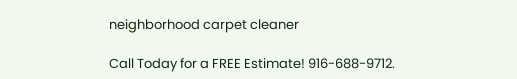neighborhood carpet cleaner

Call Today for a FREE Estimate! 916-688-9712.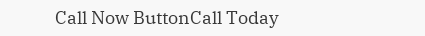Call Now ButtonCall Today